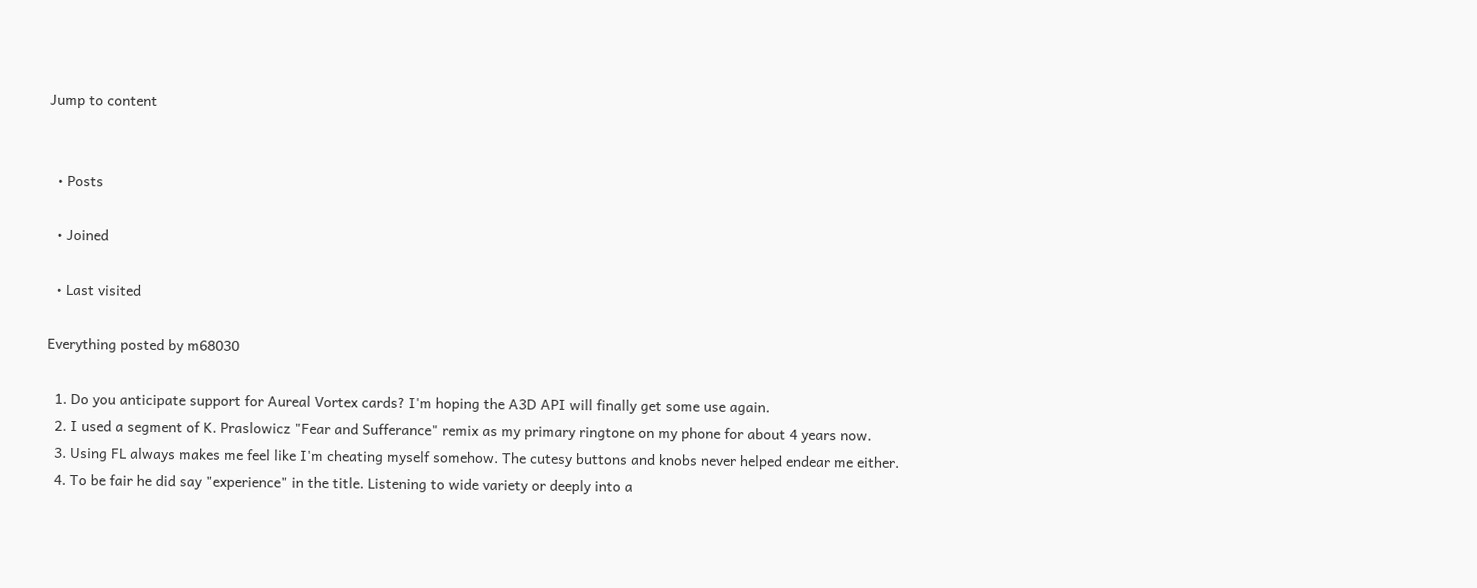Jump to content


  • Posts

  • Joined

  • Last visited

Everything posted by m68030

  1. Do you anticipate support for Aureal Vortex cards? I'm hoping the A3D API will finally get some use again.
  2. I used a segment of K. Praslowicz "Fear and Sufferance" remix as my primary ringtone on my phone for about 4 years now.
  3. Using FL always makes me feel like I'm cheating myself somehow. The cutesy buttons and knobs never helped endear me either.
  4. To be fair he did say "experience" in the title. Listening to wide variety or deeply into a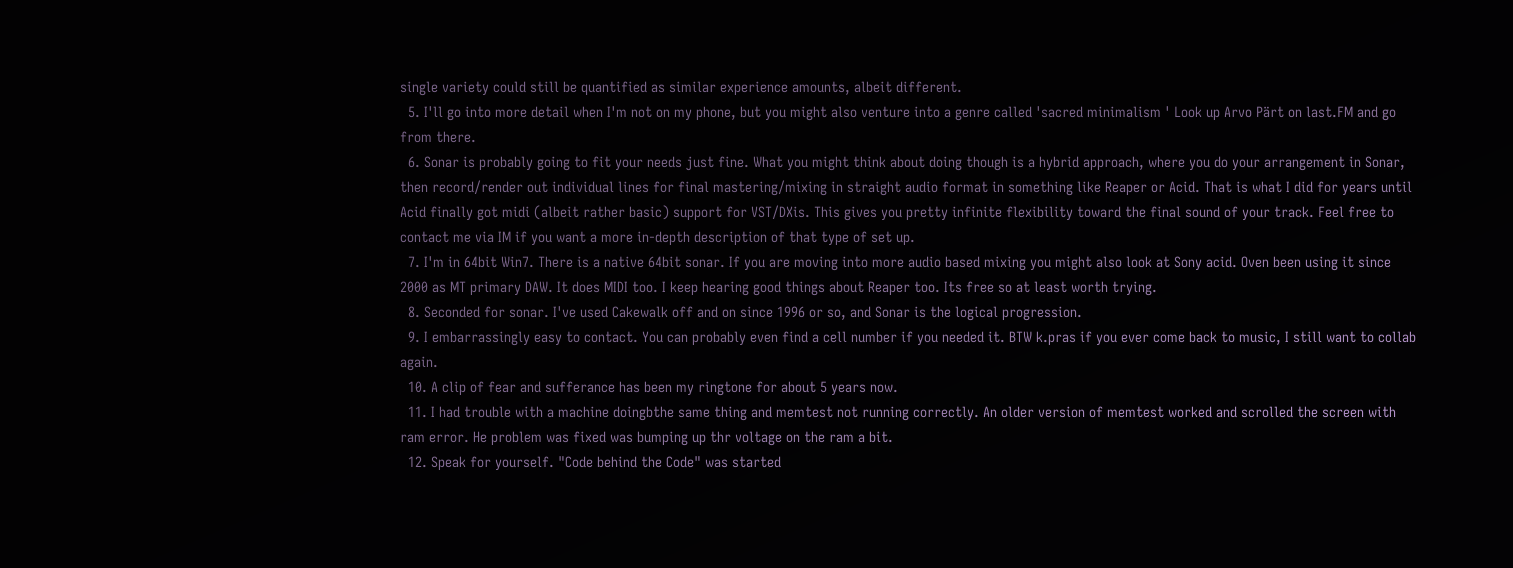single variety could still be quantified as similar experience amounts, albeit different.
  5. I'll go into more detail when I'm not on my phone, but you might also venture into a genre called 'sacred minimalism ' Look up Arvo Pärt on last.FM and go from there.
  6. Sonar is probably going to fit your needs just fine. What you might think about doing though is a hybrid approach, where you do your arrangement in Sonar, then record/render out individual lines for final mastering/mixing in straight audio format in something like Reaper or Acid. That is what I did for years until Acid finally got midi (albeit rather basic) support for VST/DXis. This gives you pretty infinite flexibility toward the final sound of your track. Feel free to contact me via IM if you want a more in-depth description of that type of set up.
  7. I'm in 64bit Win7. There is a native 64bit sonar. If you are moving into more audio based mixing you might also look at Sony acid. Oven been using it since 2000 as MT primary DAW. It does MIDI too. I keep hearing good things about Reaper too. Its free so at least worth trying.
  8. Seconded for sonar. I've used Cakewalk off and on since 1996 or so, and Sonar is the logical progression.
  9. I embarrassingly easy to contact. You can probably even find a cell number if you needed it. BTW k.pras if you ever come back to music, I still want to collab again.
  10. A clip of fear and sufferance has been my ringtone for about 5 years now.
  11. I had trouble with a machine doingbthe same thing and memtest not running correctly. An older version of memtest worked and scrolled the screen with ram error. He problem was fixed was bumping up thr voltage on the ram a bit.
  12. Speak for yourself. "Code behind the Code" was started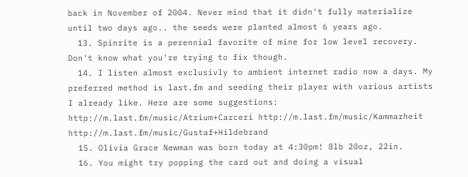back in November of 2004. Never mind that it didn't fully materialize until two days ago.. the seeds were planted almost 6 years ago.
  13. Spinrite is a perennial favorite of mine for low level recovery. Don't know what you're trying to fix though.
  14. I listen almost exclusivly to ambient internet radio now a days. My preferred method is last.fm and seeding their player with various artists I already like. Here are some suggestions: http://m.last.fm/music/Atrium+Carceri http://m.last.fm/music/Kammarheit http://m.last.fm/music/Gustaf+Hildebrand
  15. Olivia Grace Newman was born today at 4:30pm! 8lb 20oz, 22in.
  16. You might try popping the card out and doing a visual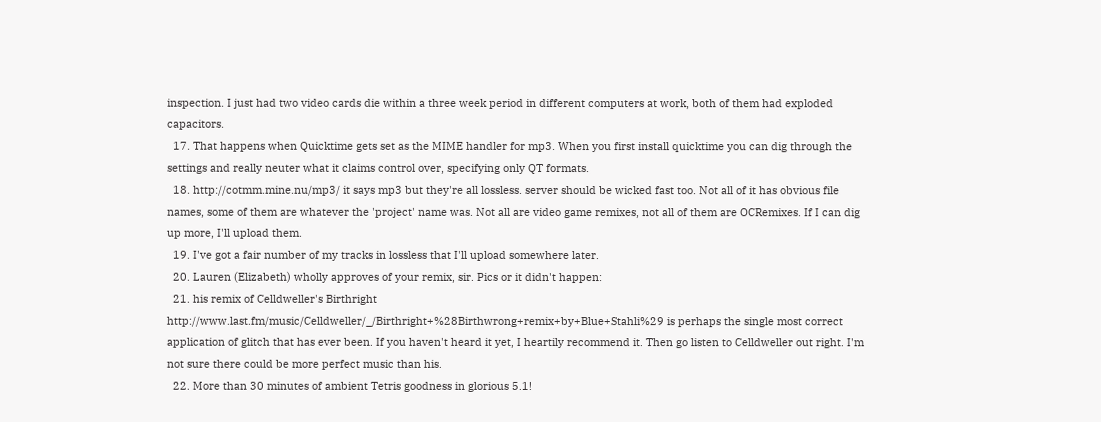inspection. I just had two video cards die within a three week period in different computers at work, both of them had exploded capacitors.
  17. That happens when Quicktime gets set as the MIME handler for mp3. When you first install quicktime you can dig through the settings and really neuter what it claims control over, specifying only QT formats.
  18. http://cotmm.mine.nu/mp3/ it says mp3 but they're all lossless. server should be wicked fast too. Not all of it has obvious file names, some of them are whatever the 'project' name was. Not all are video game remixes, not all of them are OCRemixes. If I can dig up more, I'll upload them.
  19. I've got a fair number of my tracks in lossless that I'll upload somewhere later.
  20. Lauren (Elizabeth) wholly approves of your remix, sir. Pics or it didn't happen:
  21. his remix of Celldweller's Birthright http://www.last.fm/music/Celldweller/_/Birthright+%28Birthwrong+remix+by+Blue+Stahli%29 is perhaps the single most correct application of glitch that has ever been. If you haven't heard it yet, I heartily recommend it. Then go listen to Celldweller out right. I'm not sure there could be more perfect music than his.
  22. More than 30 minutes of ambient Tetris goodness in glorious 5.1!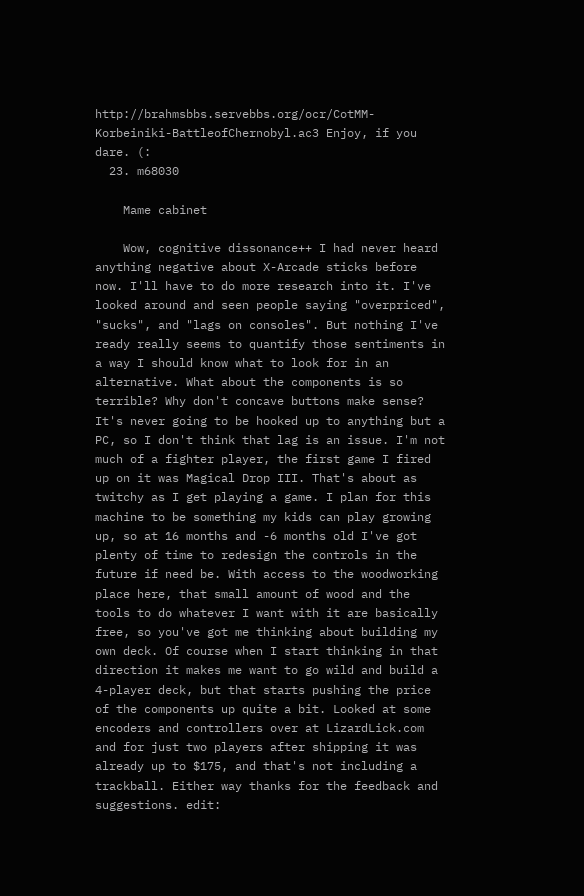http://brahmsbbs.servebbs.org/ocr/CotMM-Korbeiniki-BattleofChernobyl.ac3 Enjoy, if you dare. (:
  23. m68030

    Mame cabinet

    Wow, cognitive dissonance++ I had never heard anything negative about X-Arcade sticks before now. I'll have to do more research into it. I've looked around and seen people saying "overpriced", "sucks", and "lags on consoles". But nothing I've ready really seems to quantify those sentiments in a way I should know what to look for in an alternative. What about the components is so terrible? Why don't concave buttons make sense? It's never going to be hooked up to anything but a PC, so I don't think that lag is an issue. I'm not much of a fighter player, the first game I fired up on it was Magical Drop III. That's about as twitchy as I get playing a game. I plan for this machine to be something my kids can play growing up, so at 16 months and -6 months old I've got plenty of time to redesign the controls in the future if need be. With access to the woodworking place here, that small amount of wood and the tools to do whatever I want with it are basically free, so you've got me thinking about building my own deck. Of course when I start thinking in that direction it makes me want to go wild and build a 4-player deck, but that starts pushing the price of the components up quite a bit. Looked at some encoders and controllers over at LizardLick.com and for just two players after shipping it was already up to $175, and that's not including a trackball. Either way thanks for the feedback and suggestions. edit: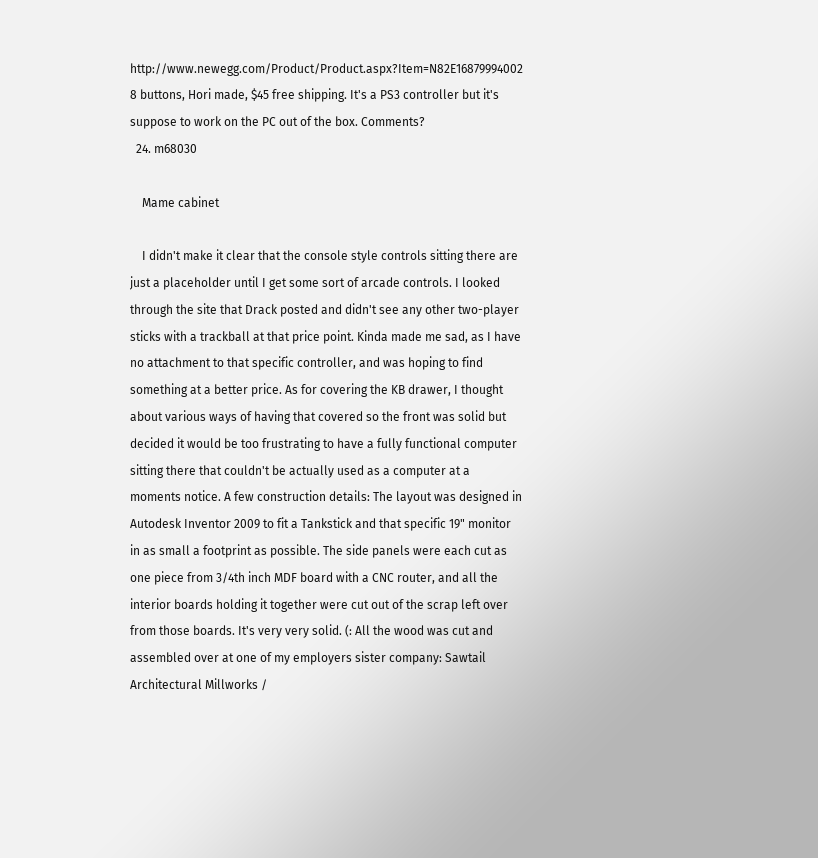http://www.newegg.com/Product/Product.aspx?Item=N82E16879994002 8 buttons, Hori made, $45 free shipping. It's a PS3 controller but it's suppose to work on the PC out of the box. Comments?
  24. m68030

    Mame cabinet

    I didn't make it clear that the console style controls sitting there are just a placeholder until I get some sort of arcade controls. I looked through the site that Drack posted and didn't see any other two-player sticks with a trackball at that price point. Kinda made me sad, as I have no attachment to that specific controller, and was hoping to find something at a better price. As for covering the KB drawer, I thought about various ways of having that covered so the front was solid but decided it would be too frustrating to have a fully functional computer sitting there that couldn't be actually used as a computer at a moments notice. A few construction details: The layout was designed in Autodesk Inventor 2009 to fit a Tankstick and that specific 19" monitor in as small a footprint as possible. The side panels were each cut as one piece from 3/4th inch MDF board with a CNC router, and all the interior boards holding it together were cut out of the scrap left over from those boards. It's very very solid. (: All the wood was cut and assembled over at one of my employers sister company: Sawtail Architectural Millworks /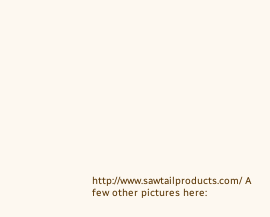http://www.sawtailproducts.com/ A few other pictures here: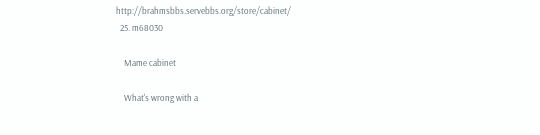http://brahmsbbs.servebbs.org/store/cabinet/
  25. m68030

    Mame cabinet

    What's wrong with a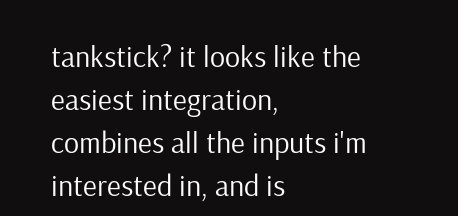tankstick? it looks like the easiest integration, combines all the inputs i'm interested in, and is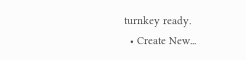turnkey ready.
  • Create New...